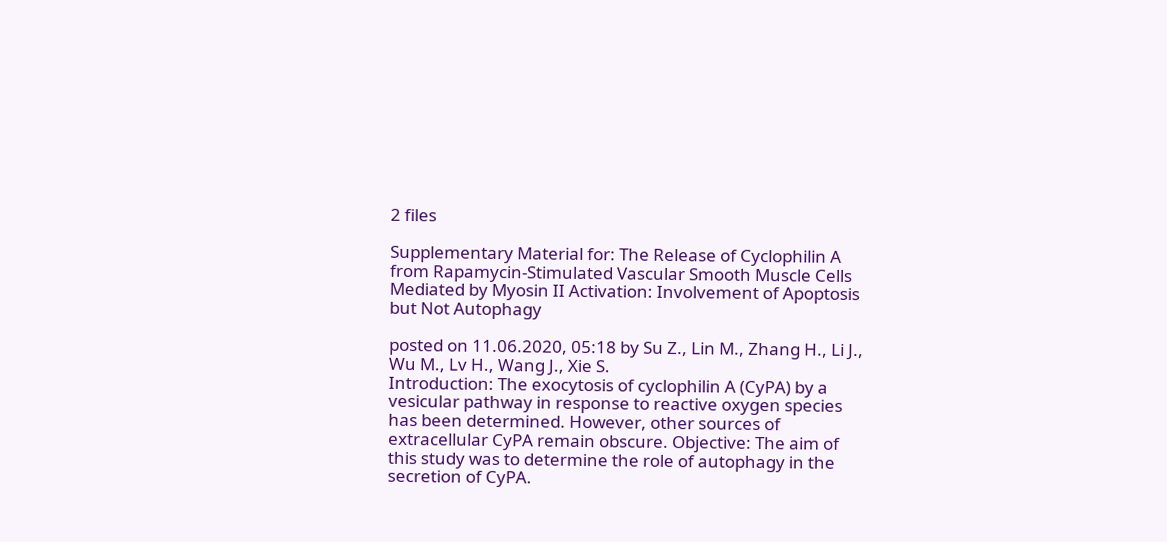2 files

Supplementary Material for: The Release of Cyclophilin A from Rapamycin-Stimulated Vascular Smooth Muscle Cells Mediated by Myosin II Activation: Involvement of Apoptosis but Not Autophagy

posted on 11.06.2020, 05:18 by Su Z., Lin M., Zhang H., Li J., Wu M., Lv H., Wang J., Xie S.
Introduction: The exocytosis of cyclophilin A (CyPA) by a vesicular pathway in response to reactive oxygen species has been determined. However, other sources of extracellular CyPA remain obscure. Objective: The aim of this study was to determine the role of autophagy in the secretion of CyPA.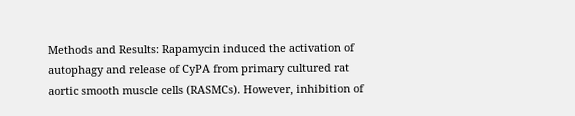Methods and Results: Rapamycin induced the activation of autophagy and release of CyPA from primary cultured rat aortic smooth muscle cells (RASMCs). However, inhibition of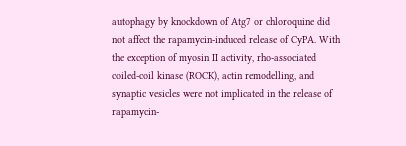autophagy by knockdown of Atg7 or chloroquine did not affect the rapamycin-induced release of CyPA. With the exception of myosin II activity, rho-associated coiled-coil kinase (ROCK), actin remodelling, and synaptic vesicles were not implicated in the release of rapamycin-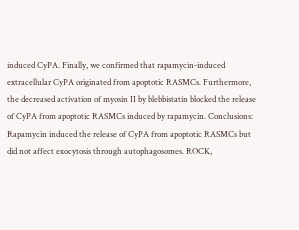induced CyPA. Finally, we confirmed that rapamycin-induced extracellular CyPA originated from apoptotic RASMCs. Furthermore, the decreased activation of myosin II by blebbistatin blocked the release of CyPA from apoptotic RASMCs induced by rapamycin. Conclusions: Rapamycin induced the release of CyPA from apoptotic RASMCs but did not affect exocytosis through autophagosomes. ROCK,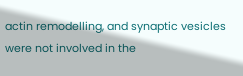actin remodelling, and synaptic vesicles were not involved in the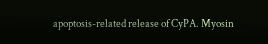apoptosis-related release of CyPA. Myosin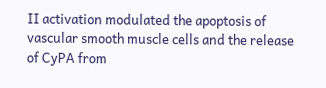II activation modulated the apoptosis of vascular smooth muscle cells and the release of CyPA from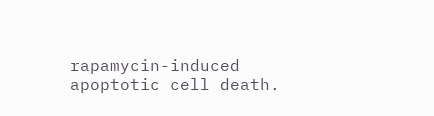rapamycin-induced apoptotic cell death.